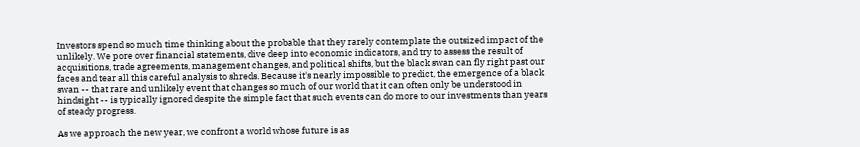Investors spend so much time thinking about the probable that they rarely contemplate the outsized impact of the unlikely. We pore over financial statements, dive deep into economic indicators, and try to assess the result of acquisitions, trade agreements, management changes, and political shifts, but the black swan can fly right past our faces and tear all this careful analysis to shreds. Because it's nearly impossible to predict, the emergence of a black swan -- that rare and unlikely event that changes so much of our world that it can often only be understood in hindsight -- is typically ignored despite the simple fact that such events can do more to our investments than years of steady progress.

As we approach the new year, we confront a world whose future is as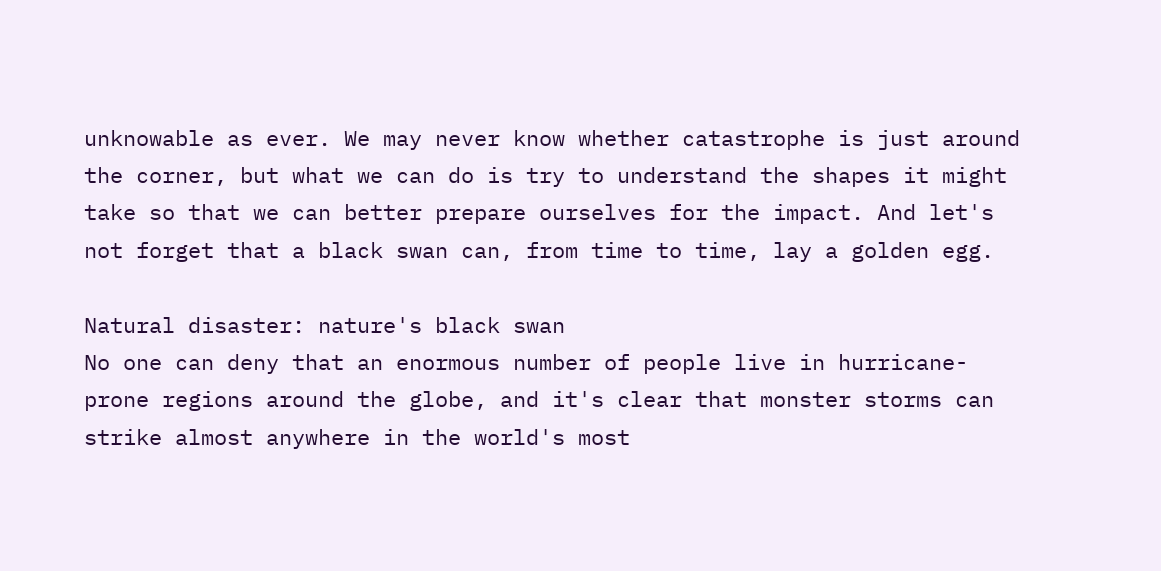unknowable as ever. We may never know whether catastrophe is just around the corner, but what we can do is try to understand the shapes it might take so that we can better prepare ourselves for the impact. And let's not forget that a black swan can, from time to time, lay a golden egg.

Natural disaster: nature's black swan
No one can deny that an enormous number of people live in hurricane-prone regions around the globe, and it's clear that monster storms can strike almost anywhere in the world's most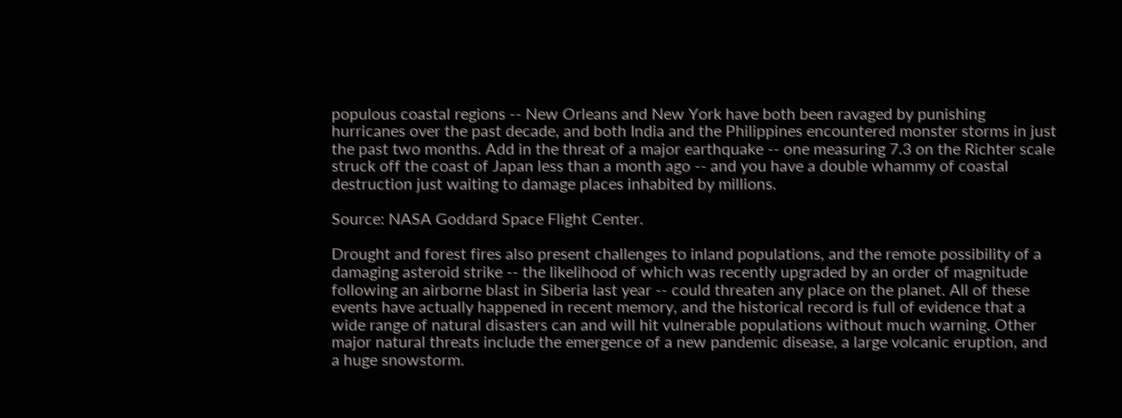populous coastal regions -- New Orleans and New York have both been ravaged by punishing hurricanes over the past decade, and both India and the Philippines encountered monster storms in just the past two months. Add in the threat of a major earthquake -- one measuring 7.3 on the Richter scale struck off the coast of Japan less than a month ago -- and you have a double whammy of coastal destruction just waiting to damage places inhabited by millions.

Source: NASA Goddard Space Flight Center.

Drought and forest fires also present challenges to inland populations, and the remote possibility of a damaging asteroid strike -- the likelihood of which was recently upgraded by an order of magnitude following an airborne blast in Siberia last year -- could threaten any place on the planet. All of these events have actually happened in recent memory, and the historical record is full of evidence that a wide range of natural disasters can and will hit vulnerable populations without much warning. Other major natural threats include the emergence of a new pandemic disease, a large volcanic eruption, and a huge snowstorm.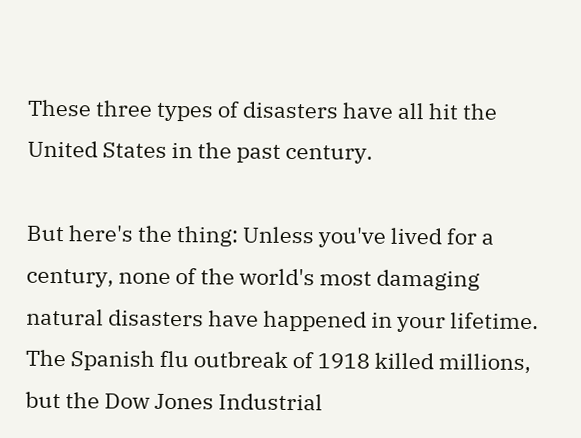These three types of disasters have all hit the United States in the past century.

But here's the thing: Unless you've lived for a century, none of the world's most damaging natural disasters have happened in your lifetime. The Spanish flu outbreak of 1918 killed millions, but the Dow Jones Industrial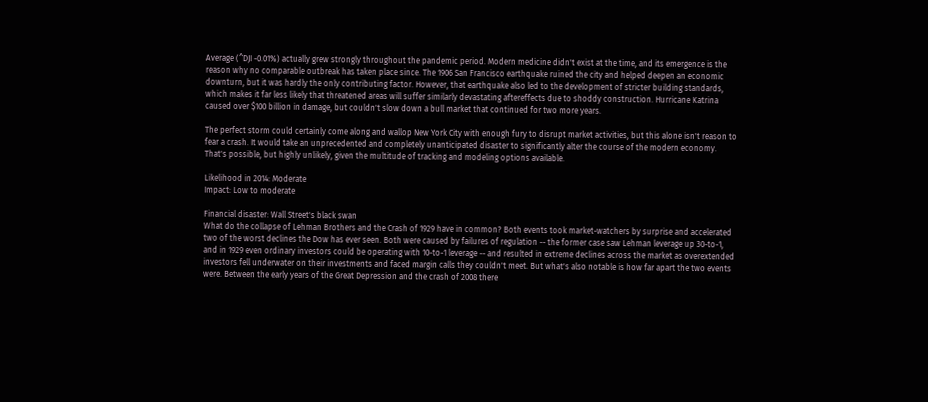Average (^DJI -0.01%) actually grew strongly throughout the pandemic period. Modern medicine didn't exist at the time, and its emergence is the reason why no comparable outbreak has taken place since. The 1906 San Francisco earthquake ruined the city and helped deepen an economic downturn, but it was hardly the only contributing factor. However, that earthquake also led to the development of stricter building standards, which makes it far less likely that threatened areas will suffer similarly devastating aftereffects due to shoddy construction. Hurricane Katrina caused over $100 billion in damage, but couldn't slow down a bull market that continued for two more years.

The perfect storm could certainly come along and wallop New York City with enough fury to disrupt market activities, but this alone isn't reason to fear a crash. It would take an unprecedented and completely unanticipated disaster to significantly alter the course of the modern economy. That's possible, but highly unlikely, given the multitude of tracking and modeling options available.

Likelihood in 2014: Moderate
Impact: Low to moderate

Financial disaster: Wall Street's black swan
What do the collapse of Lehman Brothers and the Crash of 1929 have in common? Both events took market-watchers by surprise and accelerated two of the worst declines the Dow has ever seen. Both were caused by failures of regulation -- the former case saw Lehman leverage up 30-to-1, and in 1929 even ordinary investors could be operating with 10-to-1 leverage -- and resulted in extreme declines across the market as overextended investors fell underwater on their investments and faced margin calls they couldn't meet. But what's also notable is how far apart the two events were. Between the early years of the Great Depression and the crash of 2008 there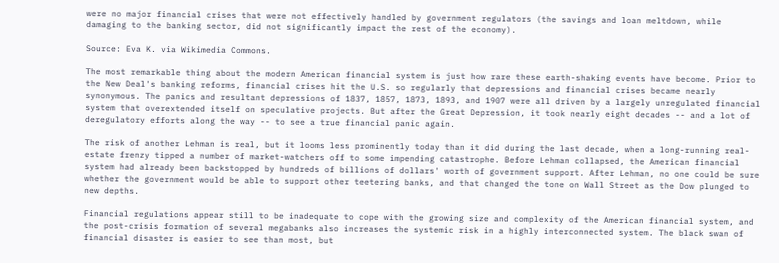were no major financial crises that were not effectively handled by government regulators (the savings and loan meltdown, while damaging to the banking sector, did not significantly impact the rest of the economy).

Source: Eva K. via Wikimedia Commons.

The most remarkable thing about the modern American financial system is just how rare these earth-shaking events have become. Prior to the New Deal's banking reforms, financial crises hit the U.S. so regularly that depressions and financial crises became nearly synonymous. The panics and resultant depressions of 1837, 1857, 1873, 1893, and 1907 were all driven by a largely unregulated financial system that overextended itself on speculative projects. But after the Great Depression, it took nearly eight decades -- and a lot of deregulatory efforts along the way -- to see a true financial panic again.

The risk of another Lehman is real, but it looms less prominently today than it did during the last decade, when a long-running real-estate frenzy tipped a number of market-watchers off to some impending catastrophe. Before Lehman collapsed, the American financial system had already been backstopped by hundreds of billions of dollars' worth of government support. After Lehman, no one could be sure whether the government would be able to support other teetering banks, and that changed the tone on Wall Street as the Dow plunged to new depths.

Financial regulations appear still to be inadequate to cope with the growing size and complexity of the American financial system, and the post-crisis formation of several megabanks also increases the systemic risk in a highly interconnected system. The black swan of financial disaster is easier to see than most, but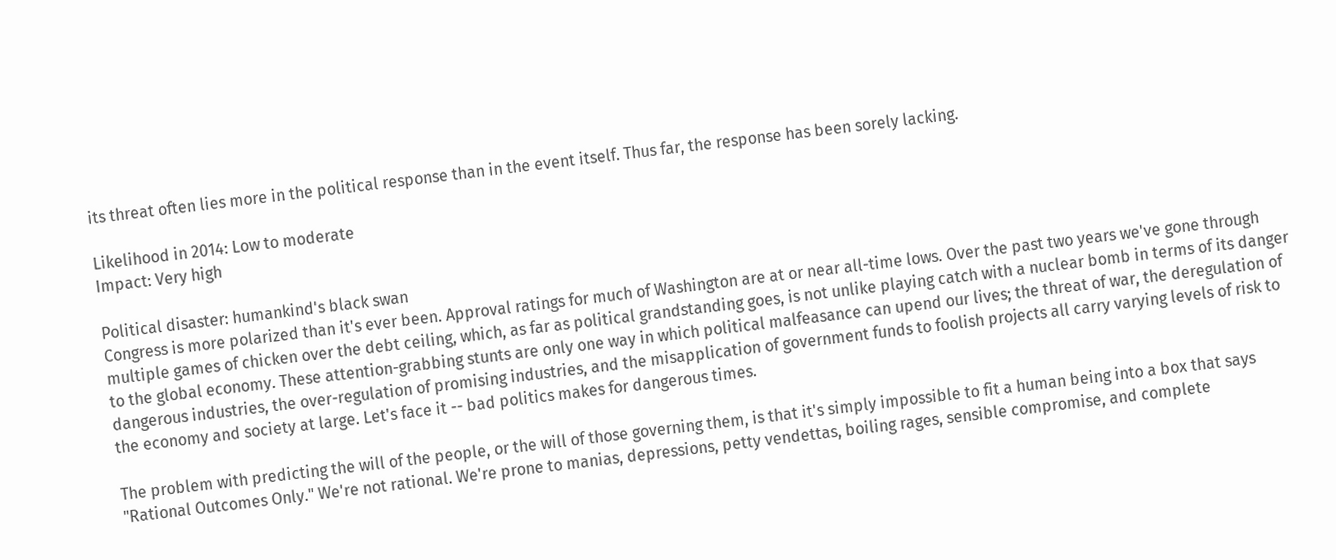its threat often lies more in the political response than in the event itself. Thus far, the response has been sorely lacking.

Likelihood in 2014: Low to moderate
Impact: Very high

Political disaster: humankind's black swan
Congress is more polarized than it's ever been. Approval ratings for much of Washington are at or near all-time lows. Over the past two years we've gone through multiple games of chicken over the debt ceiling, which, as far as political grandstanding goes, is not unlike playing catch with a nuclear bomb in terms of its danger to the global economy. These attention-grabbing stunts are only one way in which political malfeasance can upend our lives; the threat of war, the deregulation of dangerous industries, the over-regulation of promising industries, and the misapplication of government funds to foolish projects all carry varying levels of risk to the economy and society at large. Let's face it -- bad politics makes for dangerous times.

The problem with predicting the will of the people, or the will of those governing them, is that it's simply impossible to fit a human being into a box that says "Rational Outcomes Only." We're not rational. We're prone to manias, depressions, petty vendettas, boiling rages, sensible compromise, and complete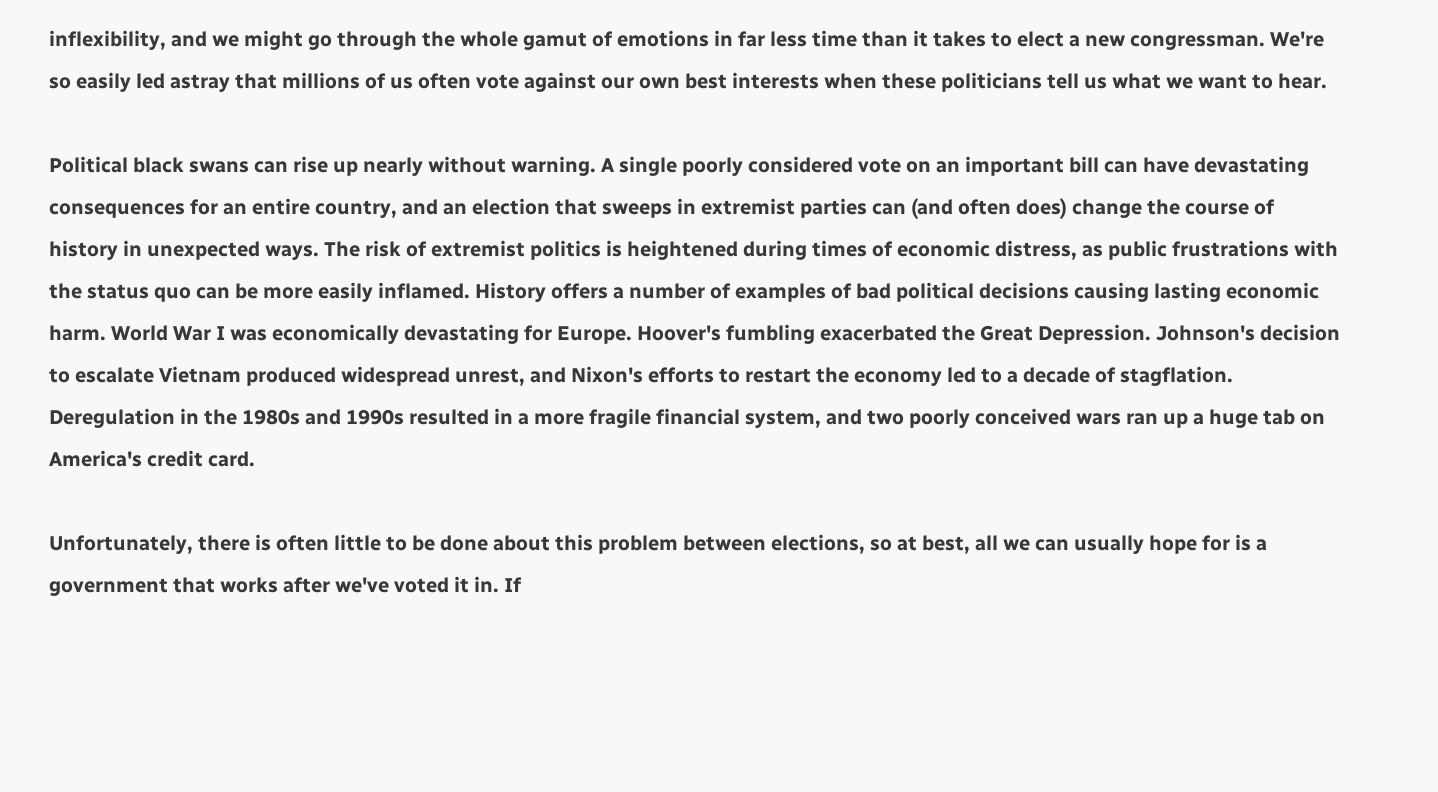inflexibility, and we might go through the whole gamut of emotions in far less time than it takes to elect a new congressman. We're so easily led astray that millions of us often vote against our own best interests when these politicians tell us what we want to hear.

Political black swans can rise up nearly without warning. A single poorly considered vote on an important bill can have devastating consequences for an entire country, and an election that sweeps in extremist parties can (and often does) change the course of history in unexpected ways. The risk of extremist politics is heightened during times of economic distress, as public frustrations with the status quo can be more easily inflamed. History offers a number of examples of bad political decisions causing lasting economic harm. World War I was economically devastating for Europe. Hoover's fumbling exacerbated the Great Depression. Johnson's decision to escalate Vietnam produced widespread unrest, and Nixon's efforts to restart the economy led to a decade of stagflation. Deregulation in the 1980s and 1990s resulted in a more fragile financial system, and two poorly conceived wars ran up a huge tab on America's credit card.

Unfortunately, there is often little to be done about this problem between elections, so at best, all we can usually hope for is a government that works after we've voted it in. If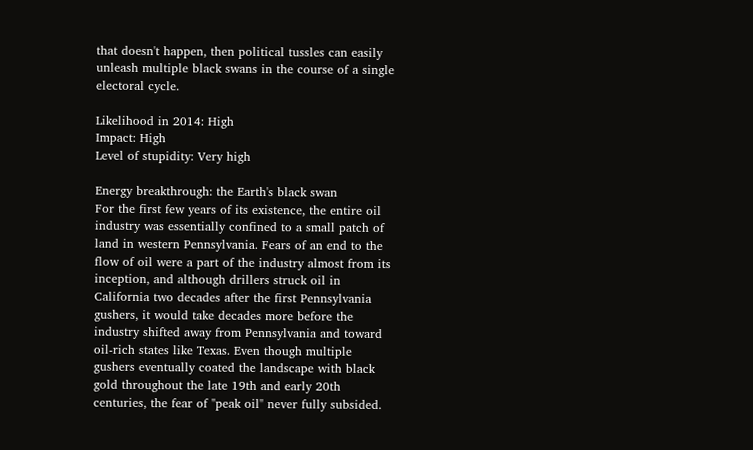that doesn't happen, then political tussles can easily unleash multiple black swans in the course of a single electoral cycle.

Likelihood in 2014: High
Impact: High
Level of stupidity: Very high

Energy breakthrough: the Earth's black swan
For the first few years of its existence, the entire oil industry was essentially confined to a small patch of land in western Pennsylvania. Fears of an end to the flow of oil were a part of the industry almost from its inception, and although drillers struck oil in California two decades after the first Pennsylvania gushers, it would take decades more before the industry shifted away from Pennsylvania and toward oil-rich states like Texas. Even though multiple gushers eventually coated the landscape with black gold throughout the late 19th and early 20th centuries, the fear of "peak oil" never fully subsided.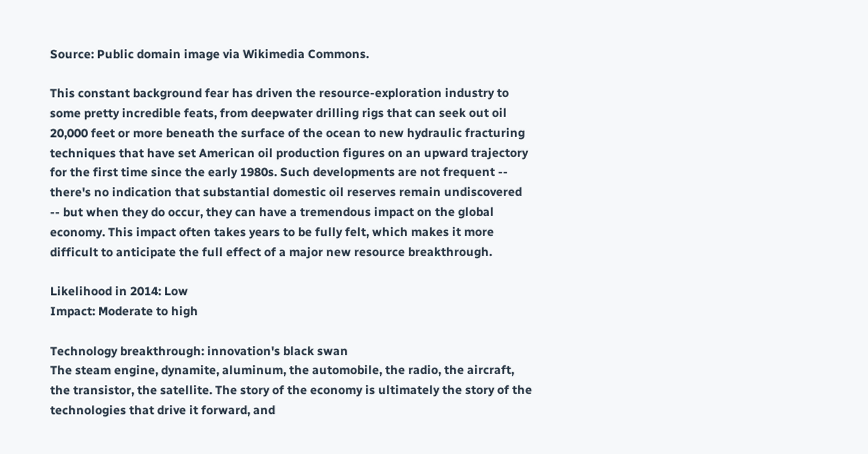Source: Public domain image via Wikimedia Commons.

This constant background fear has driven the resource-exploration industry to some pretty incredible feats, from deepwater drilling rigs that can seek out oil 20,000 feet or more beneath the surface of the ocean to new hydraulic fracturing techniques that have set American oil production figures on an upward trajectory for the first time since the early 1980s. Such developments are not frequent -- there's no indication that substantial domestic oil reserves remain undiscovered -- but when they do occur, they can have a tremendous impact on the global economy. This impact often takes years to be fully felt, which makes it more difficult to anticipate the full effect of a major new resource breakthrough.

Likelihood in 2014: Low
Impact: Moderate to high

Technology breakthrough: innovation's black swan
The steam engine, dynamite, aluminum, the automobile, the radio, the aircraft, the transistor, the satellite. The story of the economy is ultimately the story of the technologies that drive it forward, and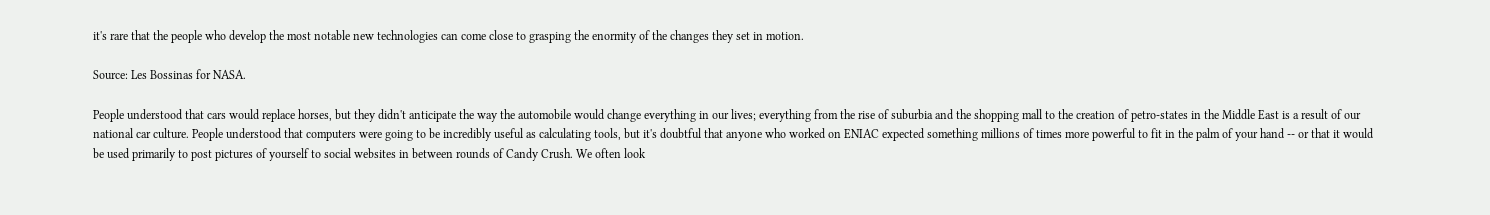it's rare that the people who develop the most notable new technologies can come close to grasping the enormity of the changes they set in motion.

Source: Les Bossinas for NASA.

People understood that cars would replace horses, but they didn't anticipate the way the automobile would change everything in our lives; everything from the rise of suburbia and the shopping mall to the creation of petro-states in the Middle East is a result of our national car culture. People understood that computers were going to be incredibly useful as calculating tools, but it's doubtful that anyone who worked on ENIAC expected something millions of times more powerful to fit in the palm of your hand -- or that it would be used primarily to post pictures of yourself to social websites in between rounds of Candy Crush. We often look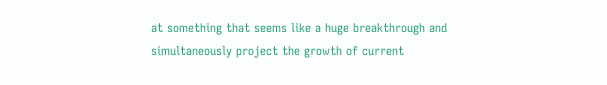at something that seems like a huge breakthrough and simultaneously project the growth of current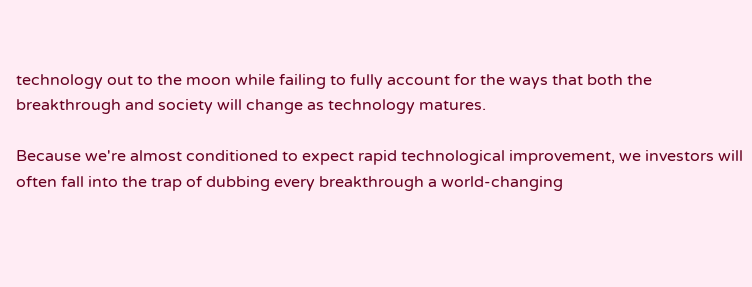technology out to the moon while failing to fully account for the ways that both the breakthrough and society will change as technology matures.

Because we're almost conditioned to expect rapid technological improvement, we investors will often fall into the trap of dubbing every breakthrough a world-changing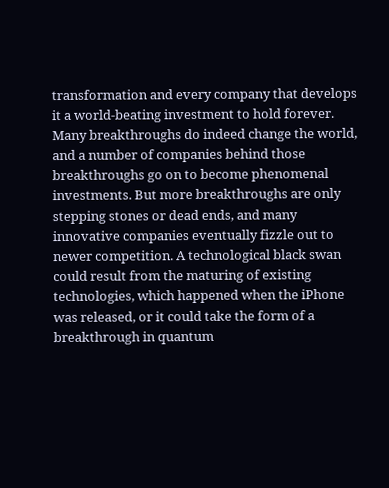transformation and every company that develops it a world-beating investment to hold forever. Many breakthroughs do indeed change the world, and a number of companies behind those breakthroughs go on to become phenomenal investments. But more breakthroughs are only stepping stones or dead ends, and many innovative companies eventually fizzle out to newer competition. A technological black swan could result from the maturing of existing technologies, which happened when the iPhone was released, or it could take the form of a breakthrough in quantum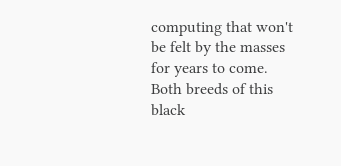computing that won't be felt by the masses for years to come. Both breeds of this black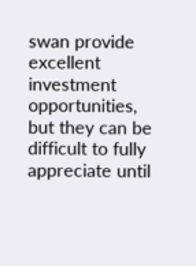swan provide excellent investment opportunities, but they can be difficult to fully appreciate until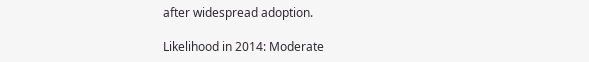after widespread adoption.

Likelihood in 2014: Moderate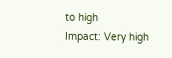to high
Impact: Very high